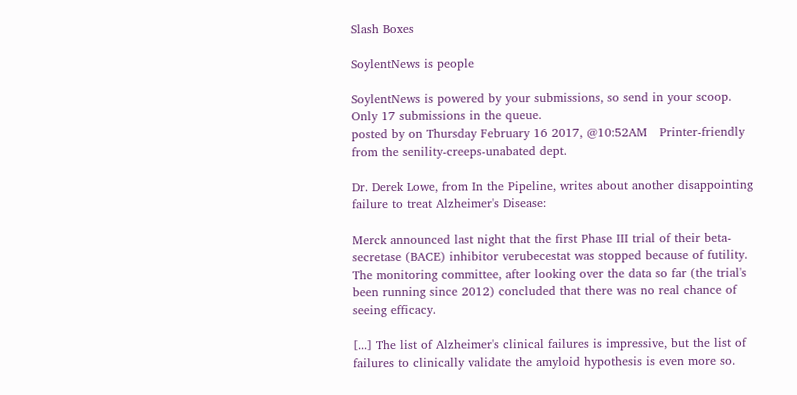Slash Boxes

SoylentNews is people

SoylentNews is powered by your submissions, so send in your scoop. Only 17 submissions in the queue.
posted by on Thursday February 16 2017, @10:52AM   Printer-friendly
from the senility-creeps-unabated dept.

Dr. Derek Lowe, from In the Pipeline, writes about another disappointing failure to treat Alzheimer's Disease:

Merck announced last night that the first Phase III trial of their beta-secretase (BACE) inhibitor verubecestat was stopped because of futility. The monitoring committee, after looking over the data so far (the trial's been running since 2012) concluded that there was no real chance of seeing efficacy.

[...] The list of Alzheimer's clinical failures is impressive, but the list of failures to clinically validate the amyloid hypothesis is even more so.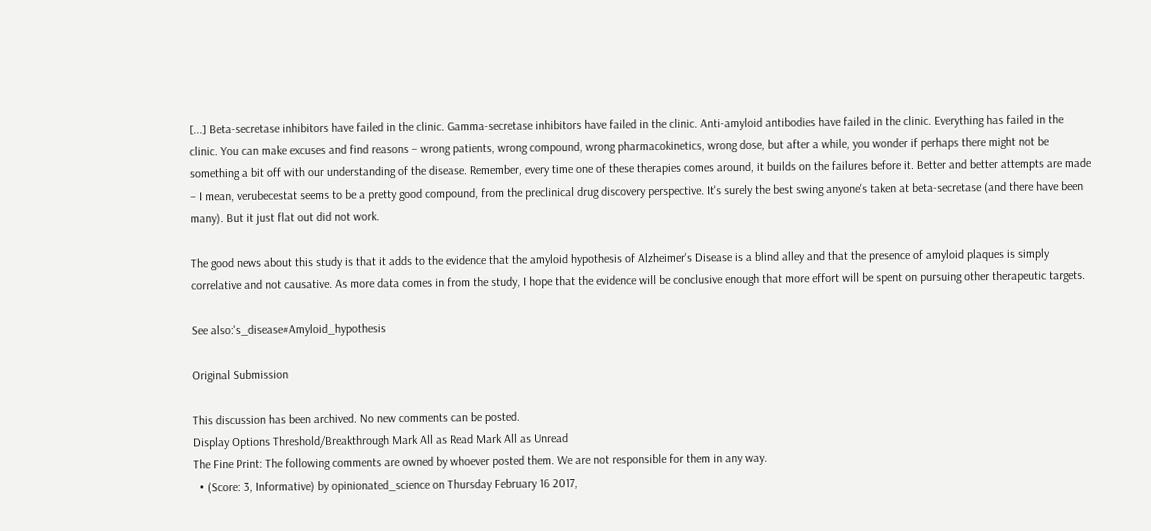[...] Beta-secretase inhibitors have failed in the clinic. Gamma-secretase inhibitors have failed in the clinic. Anti-amyloid antibodies have failed in the clinic. Everything has failed in the clinic. You can make excuses and find reasons – wrong patients, wrong compound, wrong pharmacokinetics, wrong dose, but after a while, you wonder if perhaps there might not be something a bit off with our understanding of the disease. Remember, every time one of these therapies comes around, it builds on the failures before it. Better and better attempts are made – I mean, verubecestat seems to be a pretty good compound, from the preclinical drug discovery perspective. It's surely the best swing anyone's taken at beta-secretase (and there have been many). But it just flat out did not work.

The good news about this study is that it adds to the evidence that the amyloid hypothesis of Alzheimer's Disease is a blind alley and that the presence of amyloid plaques is simply correlative and not causative. As more data comes in from the study, I hope that the evidence will be conclusive enough that more effort will be spent on pursuing other therapeutic targets.

See also:'s_disease#Amyloid_hypothesis

Original Submission

This discussion has been archived. No new comments can be posted.
Display Options Threshold/Breakthrough Mark All as Read Mark All as Unread
The Fine Print: The following comments are owned by whoever posted them. We are not responsible for them in any way.
  • (Score: 3, Informative) by opinionated_science on Thursday February 16 2017,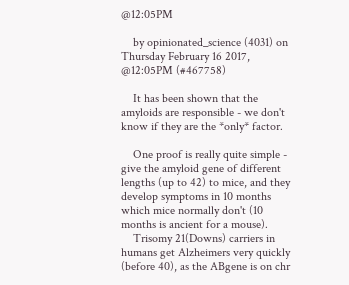@12:05PM

    by opinionated_science (4031) on Thursday February 16 2017, @12:05PM (#467758)

    It has been shown that the amyloids are responsible - we don't know if they are the *only* factor.

    One proof is really quite simple - give the amyloid gene of different lengths (up to 42) to mice, and they develop symptoms in 10 months which mice normally don't (10 months is ancient for a mouse).
    Trisomy 21(Downs) carriers in humans get Alzheimers very quickly (before 40), as the ABgene is on chr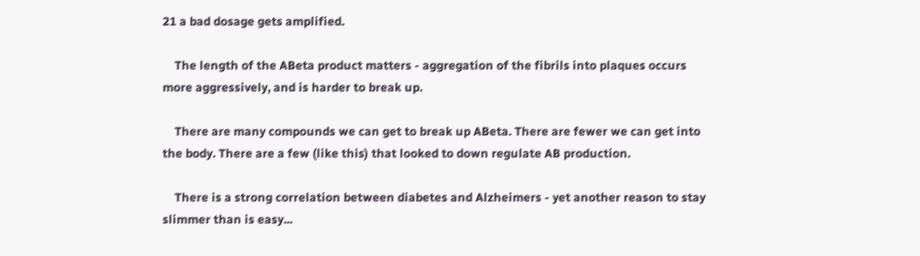21 a bad dosage gets amplified.

    The length of the ABeta product matters - aggregation of the fibrils into plaques occurs more aggressively, and is harder to break up.

    There are many compounds we can get to break up ABeta. There are fewer we can get into the body. There are a few (like this) that looked to down regulate AB production.

    There is a strong correlation between diabetes and Alzheimers - yet another reason to stay slimmer than is easy...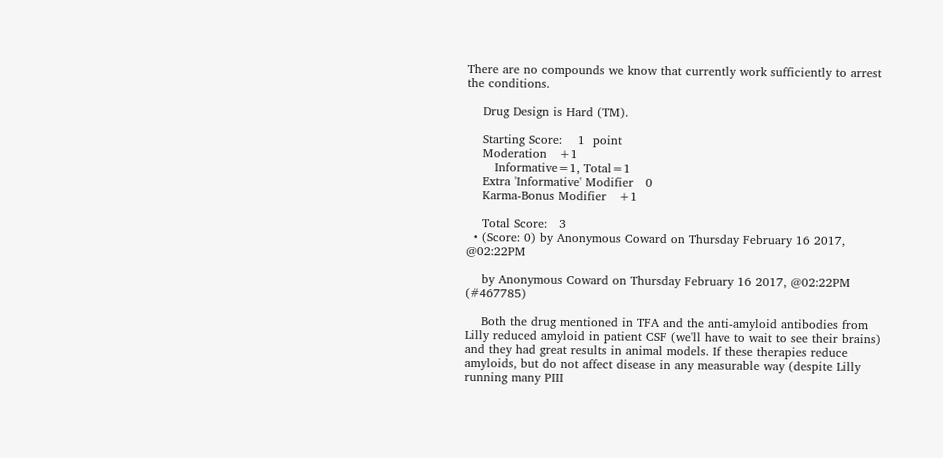There are no compounds we know that currently work sufficiently to arrest the conditions.

    Drug Design is Hard (TM).

    Starting Score:    1  point
    Moderation   +1
       Informative=1, Total=1
    Extra 'Informative' Modifier   0
    Karma-Bonus Modifier   +1

    Total Score:   3
  • (Score: 0) by Anonymous Coward on Thursday February 16 2017, @02:22PM

    by Anonymous Coward on Thursday February 16 2017, @02:22PM (#467785)

    Both the drug mentioned in TFA and the anti-amyloid antibodies from Lilly reduced amyloid in patient CSF (we'll have to wait to see their brains) and they had great results in animal models. If these therapies reduce amyloids, but do not affect disease in any measurable way (despite Lilly running many PIII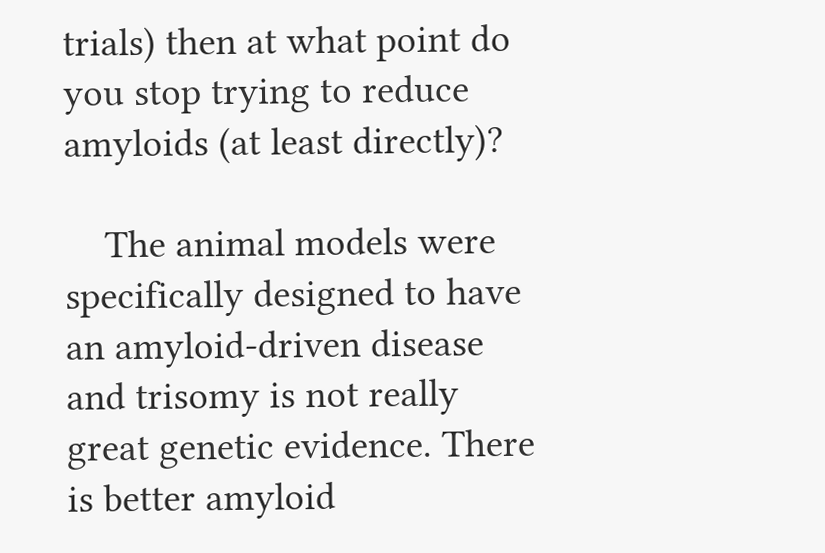trials) then at what point do you stop trying to reduce amyloids (at least directly)?

    The animal models were specifically designed to have an amyloid-driven disease and trisomy is not really great genetic evidence. There is better amyloid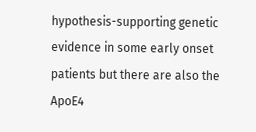hypothesis-supporting genetic evidence in some early onset patients but there are also the ApoE4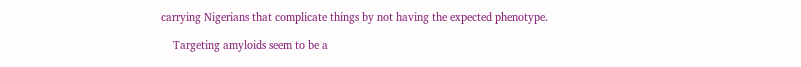carrying Nigerians that complicate things by not having the expected phenotype.

    Targeting amyloids seem to be a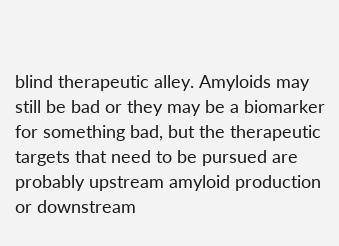blind therapeutic alley. Amyloids may still be bad or they may be a biomarker for something bad, but the therapeutic targets that need to be pursued are probably upstream amyloid production or downstream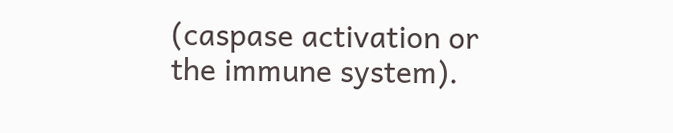(caspase activation or the immune system).